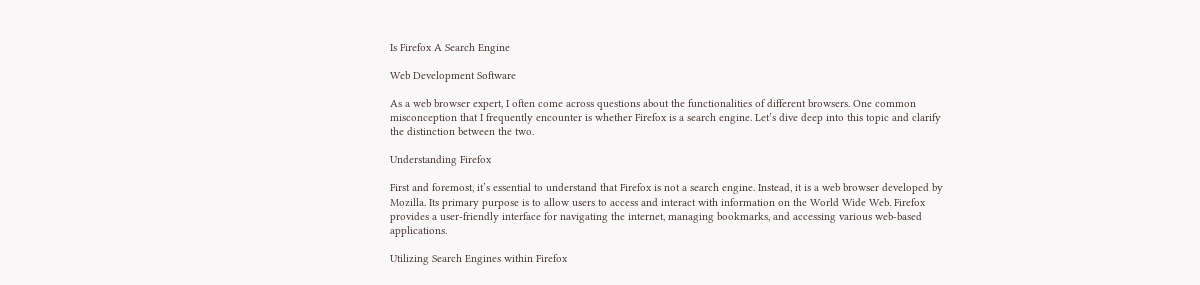Is Firefox A Search Engine

Web Development Software

As a web browser expert, I often come across questions about the functionalities of different browsers. One common misconception that I frequently encounter is whether Firefox is a search engine. Let’s dive deep into this topic and clarify the distinction between the two.

Understanding Firefox

First and foremost, it’s essential to understand that Firefox is not a search engine. Instead, it is a web browser developed by Mozilla. Its primary purpose is to allow users to access and interact with information on the World Wide Web. Firefox provides a user-friendly interface for navigating the internet, managing bookmarks, and accessing various web-based applications.

Utilizing Search Engines within Firefox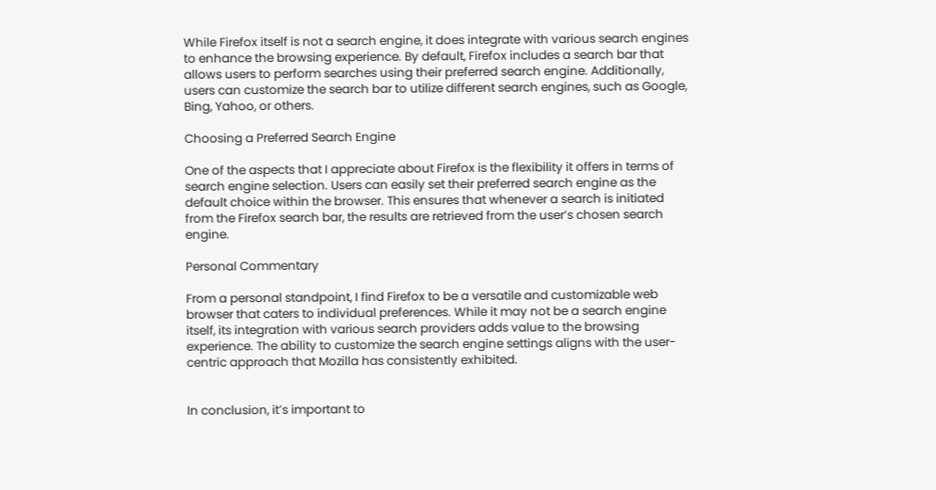While Firefox itself is not a search engine, it does integrate with various search engines to enhance the browsing experience. By default, Firefox includes a search bar that allows users to perform searches using their preferred search engine. Additionally, users can customize the search bar to utilize different search engines, such as Google, Bing, Yahoo, or others.

Choosing a Preferred Search Engine

One of the aspects that I appreciate about Firefox is the flexibility it offers in terms of search engine selection. Users can easily set their preferred search engine as the default choice within the browser. This ensures that whenever a search is initiated from the Firefox search bar, the results are retrieved from the user’s chosen search engine.

Personal Commentary

From a personal standpoint, I find Firefox to be a versatile and customizable web browser that caters to individual preferences. While it may not be a search engine itself, its integration with various search providers adds value to the browsing experience. The ability to customize the search engine settings aligns with the user-centric approach that Mozilla has consistently exhibited.


In conclusion, it’s important to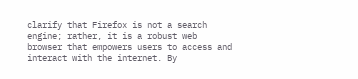clarify that Firefox is not a search engine; rather, it is a robust web browser that empowers users to access and interact with the internet. By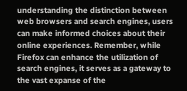understanding the distinction between web browsers and search engines, users can make informed choices about their online experiences. Remember, while Firefox can enhance the utilization of search engines, it serves as a gateway to the vast expanse of the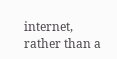internet, rather than a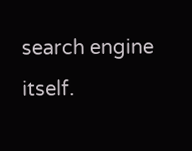search engine itself.